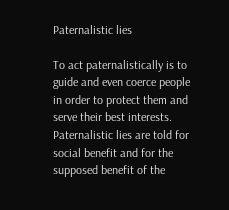Paternalistic lies

To act paternalistically is to guide and even coerce people in order to protect them and serve their best interests. Paternalistic lies are told for social benefit and for the supposed benefit of the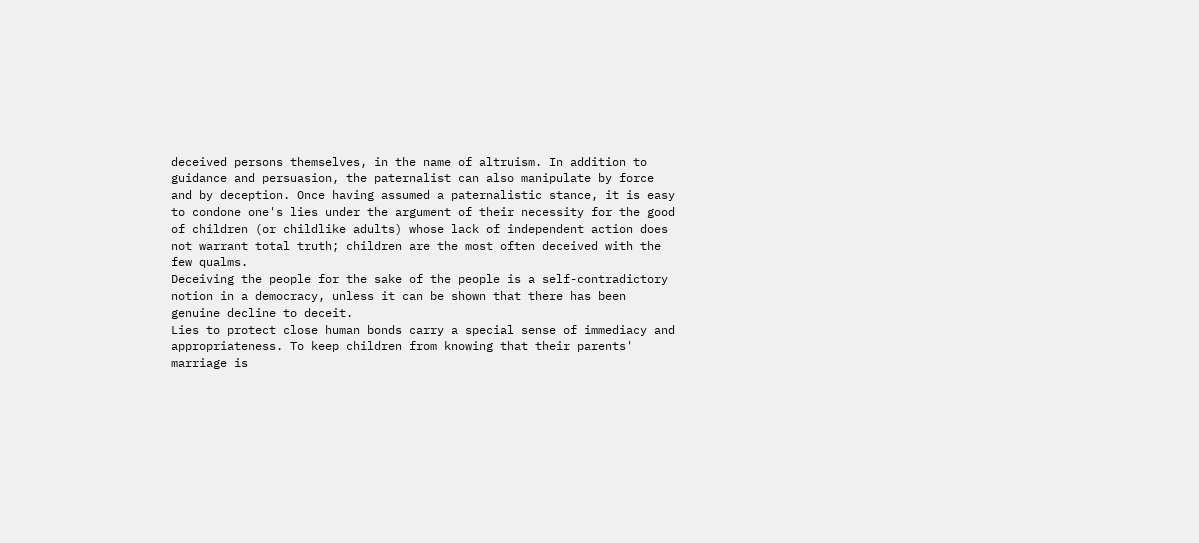deceived persons themselves, in the name of altruism. In addition to guidance and persuasion, the paternalist can also manipulate by force and by deception. Once having assumed a paternalistic stance, it is easy to condone one's lies under the argument of their necessity for the good of children (or childlike adults) whose lack of independent action does not warrant total truth; children are the most often deceived with the few qualms.
Deceiving the people for the sake of the people is a self-contradictory notion in a democracy, unless it can be shown that there has been genuine decline to deceit.
Lies to protect close human bonds carry a special sense of immediacy and appropriateness. To keep children from knowing that their parents' marriage is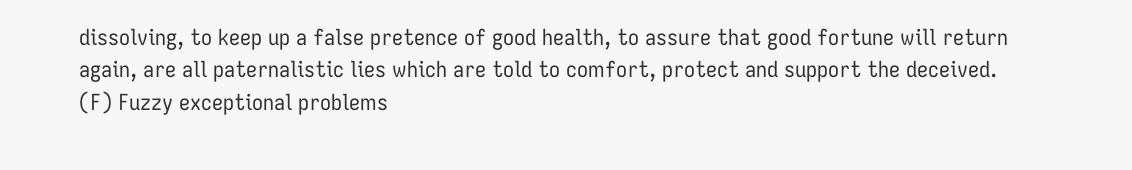dissolving, to keep up a false pretence of good health, to assure that good fortune will return again, are all paternalistic lies which are told to comfort, protect and support the deceived.
(F) Fuzzy exceptional problems